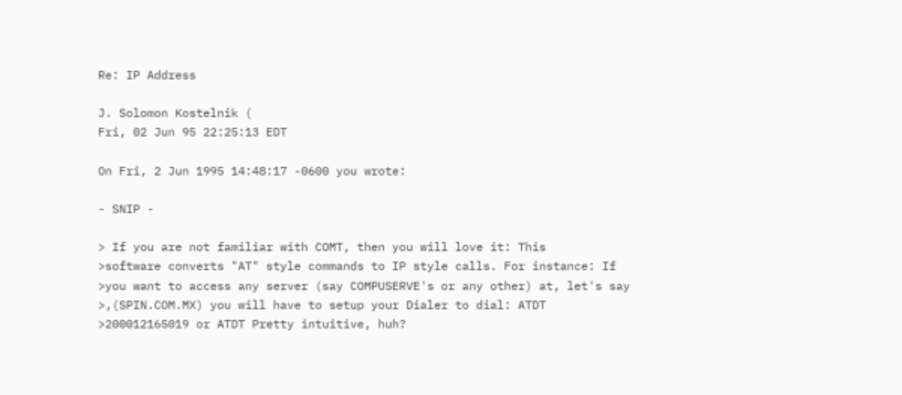Re: IP Address

J. Solomon Kostelnik (
Fri, 02 Jun 95 22:25:13 EDT

On Fri, 2 Jun 1995 14:48:17 -0600 you wrote:

- SNIP -

> If you are not familiar with COMT, then you will love it: This
>software converts "AT" style commands to IP style calls. For instance: If
>you want to access any server (say COMPUSERVE's or any other) at, let's say
>,(SPIN.COM.MX) you will have to setup your Dialer to dial: ATDT
>200012165019 or ATDT Pretty intuitive, huh?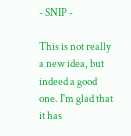- SNIP -

This is not really a new idea, but indeed a good one. I'm glad that it has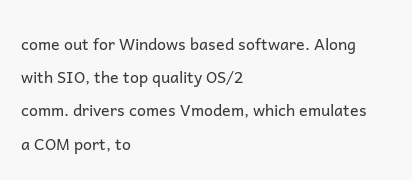come out for Windows based software. Along with SIO, the top quality OS/2
comm. drivers comes Vmodem, which emulates a COM port, to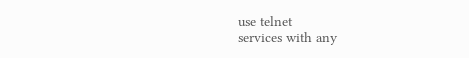use telnet
services with any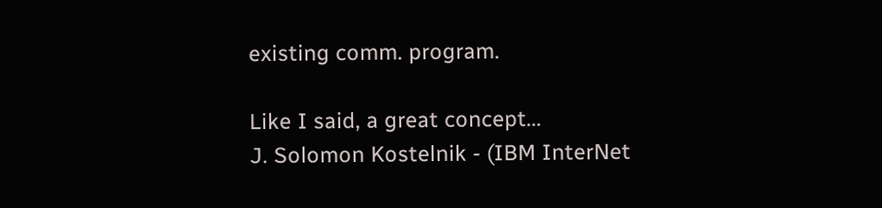existing comm. program.

Like I said, a great concept...
J. Solomon Kostelnik - (IBM InterNet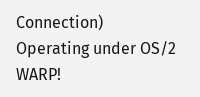Connection)
Operating under OS/2 WARP!